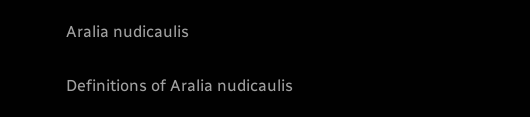Aralia nudicaulis

Definitions of Aralia nudicaulis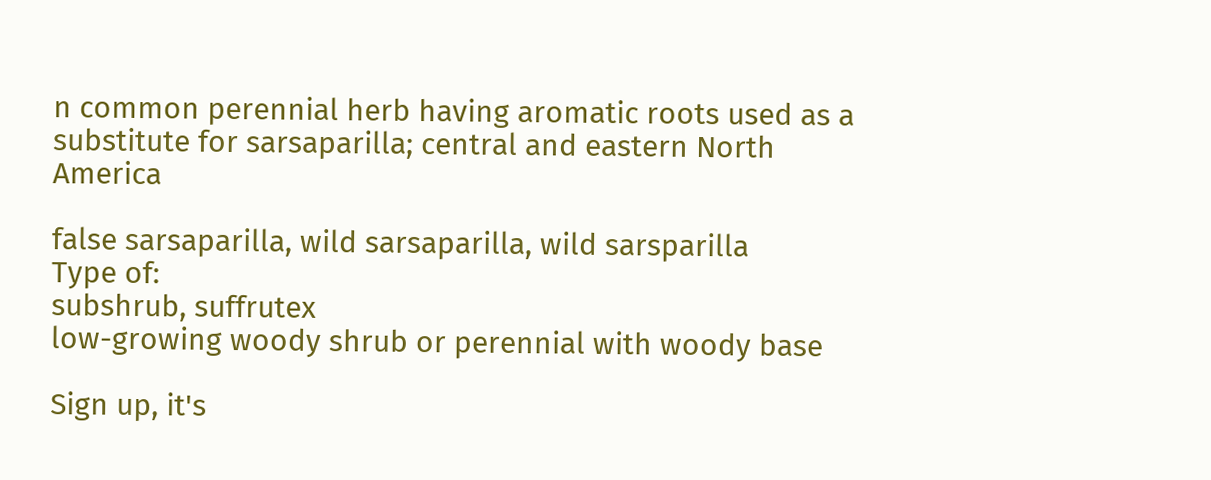n common perennial herb having aromatic roots used as a substitute for sarsaparilla; central and eastern North America

false sarsaparilla, wild sarsaparilla, wild sarsparilla
Type of:
subshrub, suffrutex
low-growing woody shrub or perennial with woody base

Sign up, it's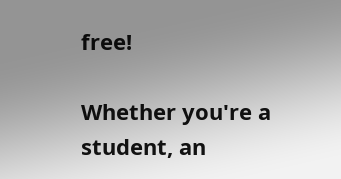free!

Whether you're a student, an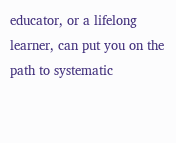educator, or a lifelong learner, can put you on the path to systematic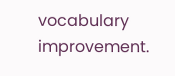vocabulary improvement.